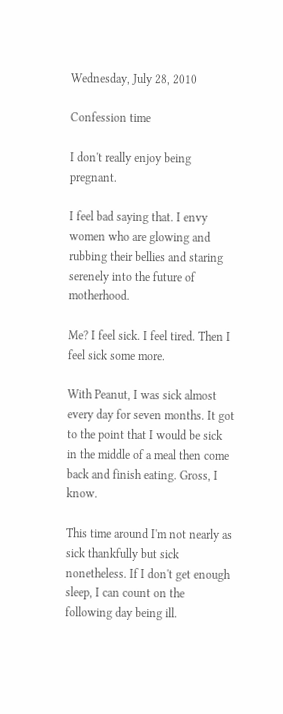Wednesday, July 28, 2010

Confession time

I don't really enjoy being pregnant.

I feel bad saying that. I envy women who are glowing and rubbing their bellies and staring serenely into the future of motherhood.

Me? I feel sick. I feel tired. Then I feel sick some more.

With Peanut, I was sick almost every day for seven months. It got to the point that I would be sick in the middle of a meal then come back and finish eating. Gross, I know.

This time around I'm not nearly as sick thankfully but sick nonetheless. If I don't get enough sleep, I can count on the following day being ill.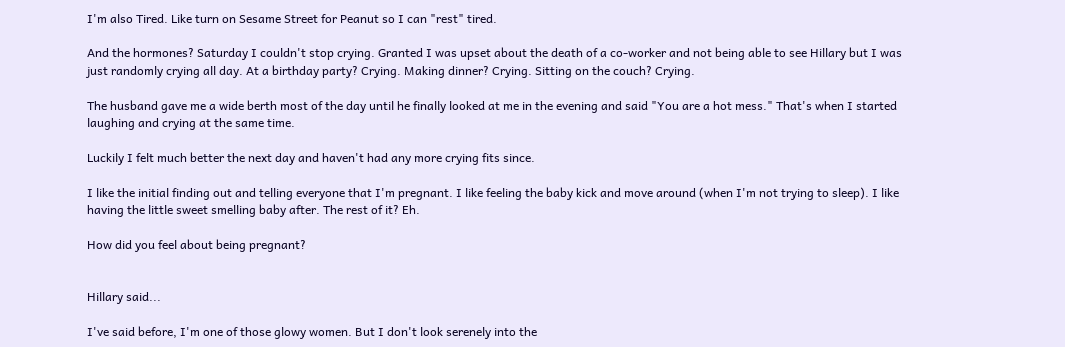I'm also Tired. Like turn on Sesame Street for Peanut so I can "rest" tired.

And the hormones? Saturday I couldn't stop crying. Granted I was upset about the death of a co-worker and not being able to see Hillary but I was just randomly crying all day. At a birthday party? Crying. Making dinner? Crying. Sitting on the couch? Crying.

The husband gave me a wide berth most of the day until he finally looked at me in the evening and said "You are a hot mess." That's when I started laughing and crying at the same time.

Luckily I felt much better the next day and haven't had any more crying fits since.

I like the initial finding out and telling everyone that I'm pregnant. I like feeling the baby kick and move around (when I'm not trying to sleep). I like having the little sweet smelling baby after. The rest of it? Eh.

How did you feel about being pregnant?


Hillary said...

I've said before, I'm one of those glowy women. But I don't look serenely into the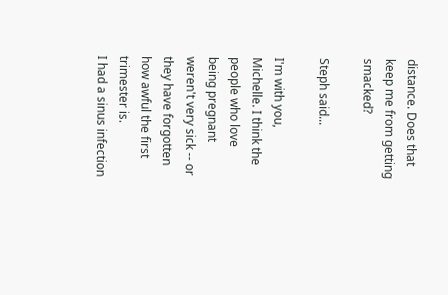distance. Does that keep me from getting smacked?

Steph said...

I'm with you, Michelle. I think the people who love being pregnant weren't very sick -- or they have forgotten how awful the first trimester is.
I had a sinus infection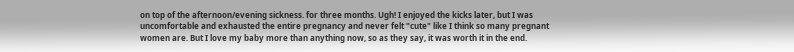on top of the afternoon/evening sickness. for three months. Ugh! I enjoyed the kicks later, but I was uncomfortable and exhausted the entire pregnancy and never felt "cute" like I think so many pregnant women are. But I love my baby more than anything now, so as they say, it was worth it in the end.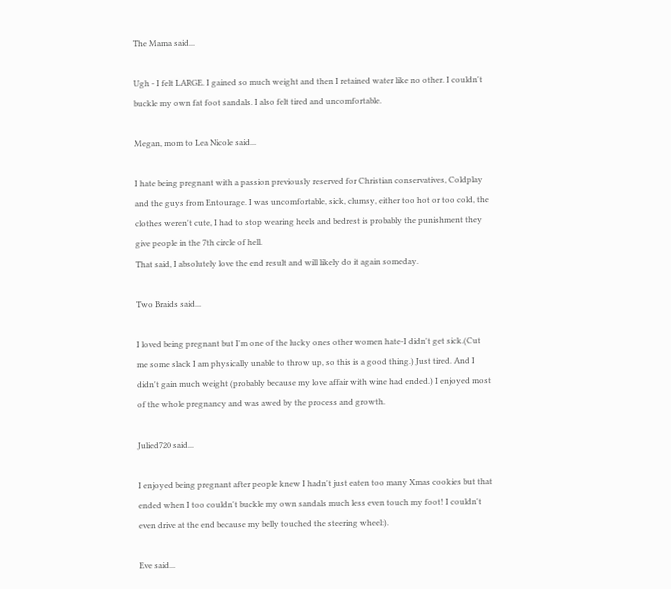The Mama said...

Ugh - I felt LARGE. I gained so much weight and then I retained water like no other. I couldn't buckle my own fat foot sandals. I also felt tired and uncomfortable.

Megan, mom to Lea Nicole said...

I hate being pregnant with a passion previously reserved for Christian conservatives, Coldplay and the guys from Entourage. I was uncomfortable, sick, clumsy, either too hot or too cold, the clothes weren't cute, I had to stop wearing heels and bedrest is probably the punishment they give people in the 7th circle of hell.
That said, I absolutely love the end result and will likely do it again someday.

Two Braids said...

I loved being pregnant but I'm one of the lucky ones other women hate-I didn't get sick.(Cut me some slack I am physically unable to throw up, so this is a good thing.) Just tired. And I didn't gain much weight (probably because my love affair with wine had ended.) I enjoyed most of the whole pregnancy and was awed by the process and growth.

Julied720 said...

I enjoyed being pregnant after people knew I hadn't just eaten too many Xmas cookies but that ended when I too couldn't buckle my own sandals much less even touch my foot! I couldn't even drive at the end because my belly touched the steering wheel:).

Eve said...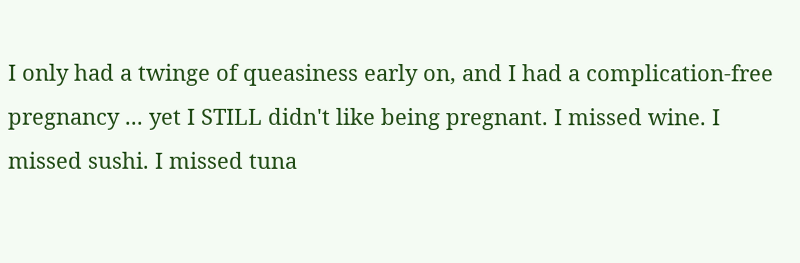I only had a twinge of queasiness early on, and I had a complication-free pregnancy ... yet I STILL didn't like being pregnant. I missed wine. I missed sushi. I missed tuna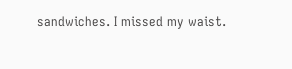sandwiches. I missed my waist.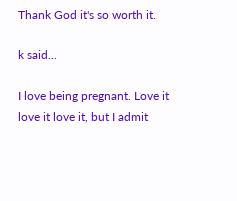Thank God it's so worth it.

k said...

I love being pregnant. Love it love it love it, but I admit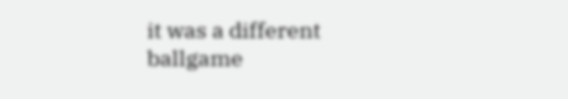it was a different ballgame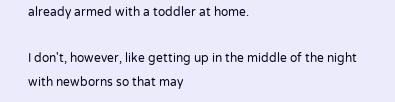already armed with a toddler at home.

I don't, however, like getting up in the middle of the night with newborns so that may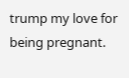trump my love for being pregnant.